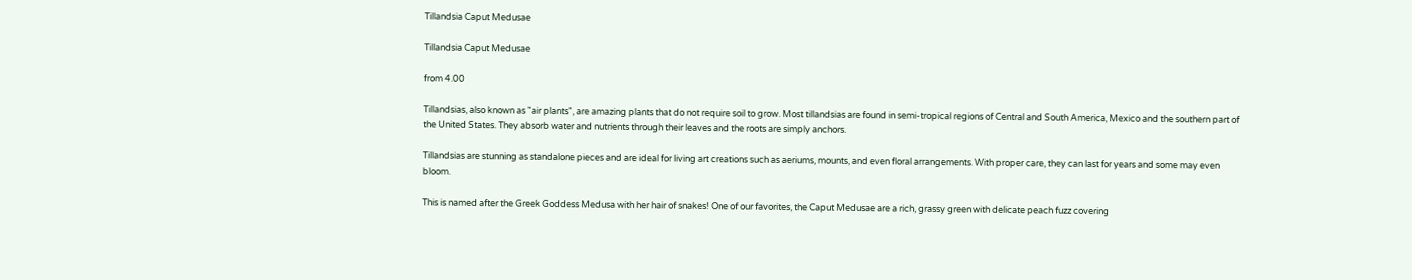Tillandsia Caput Medusae

Tillandsia Caput Medusae

from 4.00

Tillandsias, also known as "air plants", are amazing plants that do not require soil to grow. Most tillandsias are found in semi-tropical regions of Central and South America, Mexico and the southern part of the United States. They absorb water and nutrients through their leaves and the roots are simply anchors.

Tillandsias are stunning as standalone pieces and are ideal for living art creations such as aeriums, mounts, and even floral arrangements. With proper care, they can last for years and some may even bloom.

This is named after the Greek Goddess Medusa with her hair of snakes! One of our favorites, the Caput Medusae are a rich, grassy green with delicate peach fuzz covering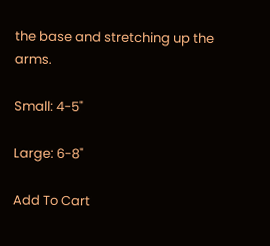the base and stretching up the arms.

Small: 4-5"

Large: 6-8"

Add To Cart